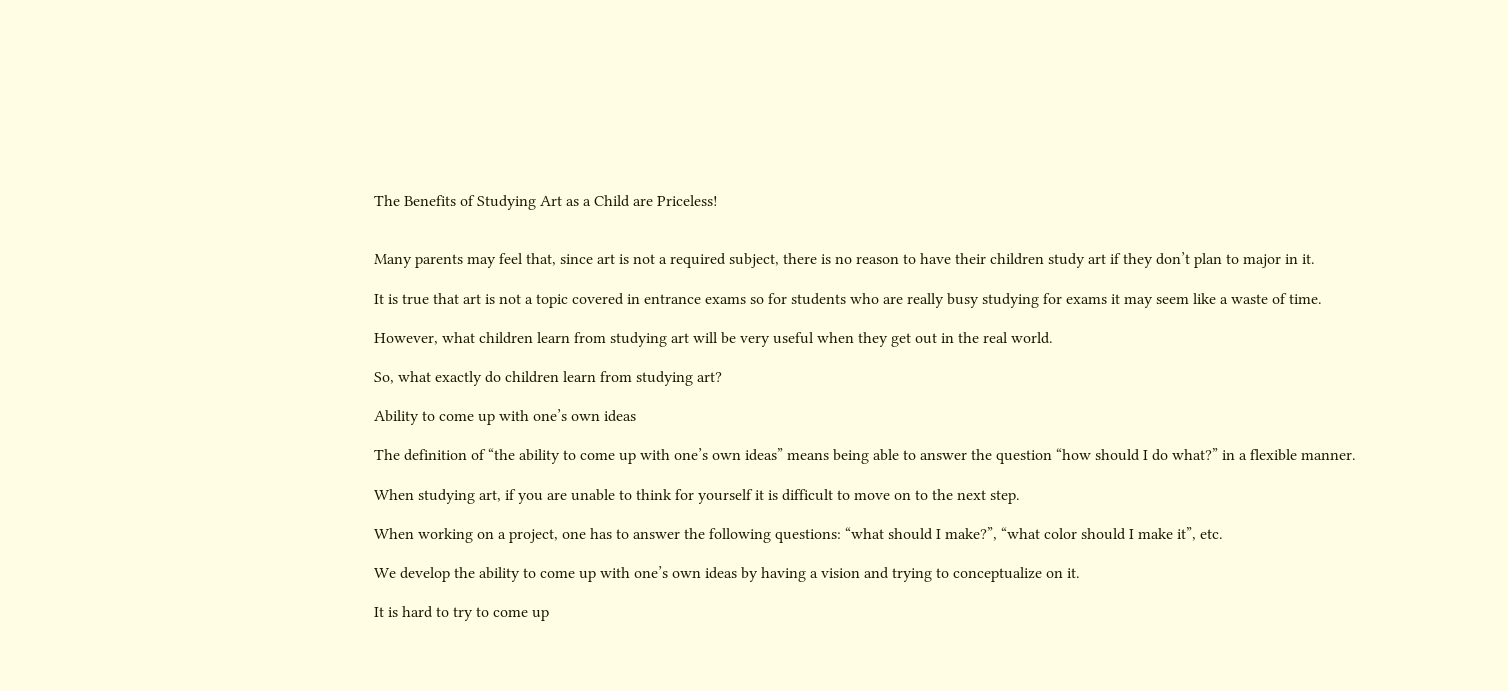The Benefits of Studying Art as a Child are Priceless!


Many parents may feel that, since art is not a required subject, there is no reason to have their children study art if they don’t plan to major in it.

It is true that art is not a topic covered in entrance exams so for students who are really busy studying for exams it may seem like a waste of time.

However, what children learn from studying art will be very useful when they get out in the real world.

So, what exactly do children learn from studying art?

Ability to come up with one’s own ideas

The definition of “the ability to come up with one’s own ideas” means being able to answer the question “how should I do what?” in a flexible manner.

When studying art, if you are unable to think for yourself it is difficult to move on to the next step.

When working on a project, one has to answer the following questions: “what should I make?”, “what color should I make it”, etc.

We develop the ability to come up with one’s own ideas by having a vision and trying to conceptualize on it.

It is hard to try to come up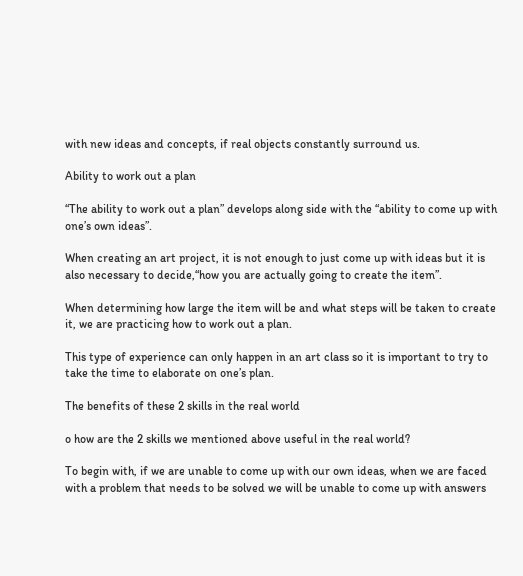with new ideas and concepts, if real objects constantly surround us.

Ability to work out a plan

“The ability to work out a plan” develops along side with the “ability to come up with one’s own ideas”.

When creating an art project, it is not enough to just come up with ideas but it is also necessary to decide,“how you are actually going to create the item”.

When determining how large the item will be and what steps will be taken to create it, we are practicing how to work out a plan.

This type of experience can only happen in an art class so it is important to try to take the time to elaborate on one’s plan.

The benefits of these 2 skills in the real world

o how are the 2 skills we mentioned above useful in the real world?

To begin with, if we are unable to come up with our own ideas, when we are faced with a problem that needs to be solved we will be unable to come up with answers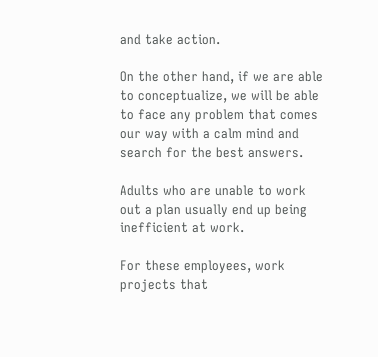and take action.

On the other hand, if we are able to conceptualize, we will be able to face any problem that comes our way with a calm mind and search for the best answers.

Adults who are unable to work out a plan usually end up being inefficient at work.

For these employees, work projects that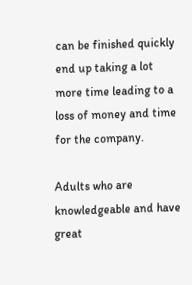can be finished quickly end up taking a lot more time leading to a loss of money and time for the company.

Adults who are knowledgeable and have great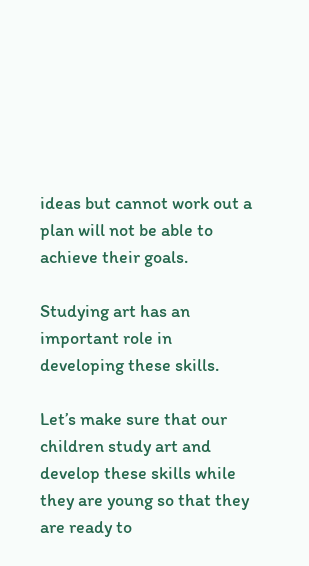ideas but cannot work out a plan will not be able to achieve their goals.

Studying art has an important role in developing these skills.

Let’s make sure that our children study art and develop these skills while they are young so that they are ready to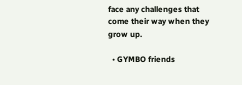face any challenges that come their way when they grow up.

  • GYMBO friends